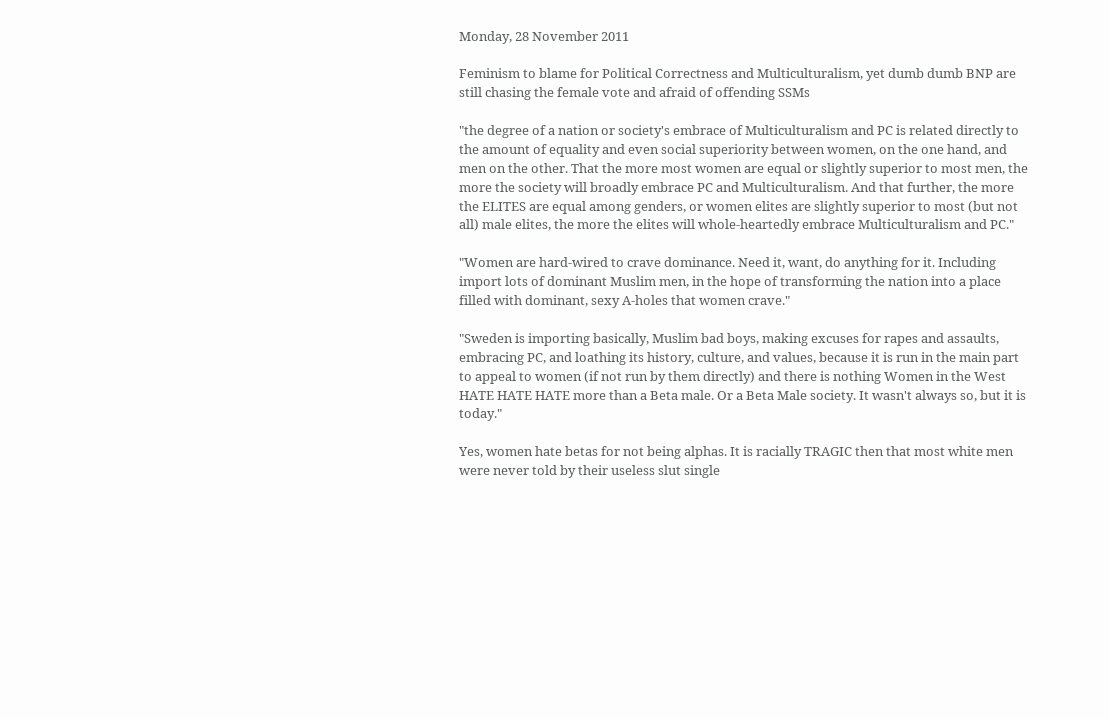Monday, 28 November 2011

Feminism to blame for Political Correctness and Multiculturalism, yet dumb dumb BNP are still chasing the female vote and afraid of offending SSMs

"the degree of a nation or society's embrace of Multiculturalism and PC is related directly to the amount of equality and even social superiority between women, on the one hand, and men on the other. That the more most women are equal or slightly superior to most men, the more the society will broadly embrace PC and Multiculturalism. And that further, the more the ELITES are equal among genders, or women elites are slightly superior to most (but not all) male elites, the more the elites will whole-heartedly embrace Multiculturalism and PC."

"Women are hard-wired to crave dominance. Need it, want, do anything for it. Including import lots of dominant Muslim men, in the hope of transforming the nation into a place filled with dominant, sexy A-holes that women crave."

"Sweden is importing basically, Muslim bad boys, making excuses for rapes and assaults, embracing PC, and loathing its history, culture, and values, because it is run in the main part to appeal to women (if not run by them directly) and there is nothing Women in the West HATE HATE HATE more than a Beta male. Or a Beta Male society. It wasn't always so, but it is today."

Yes, women hate betas for not being alphas. It is racially TRAGIC then that most white men were never told by their useless slut single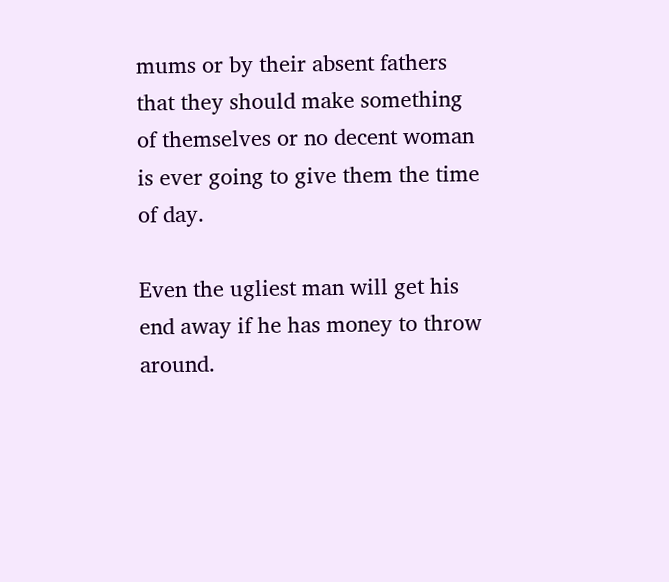mums or by their absent fathers that they should make something of themselves or no decent woman is ever going to give them the time of day.

Even the ugliest man will get his end away if he has money to throw around.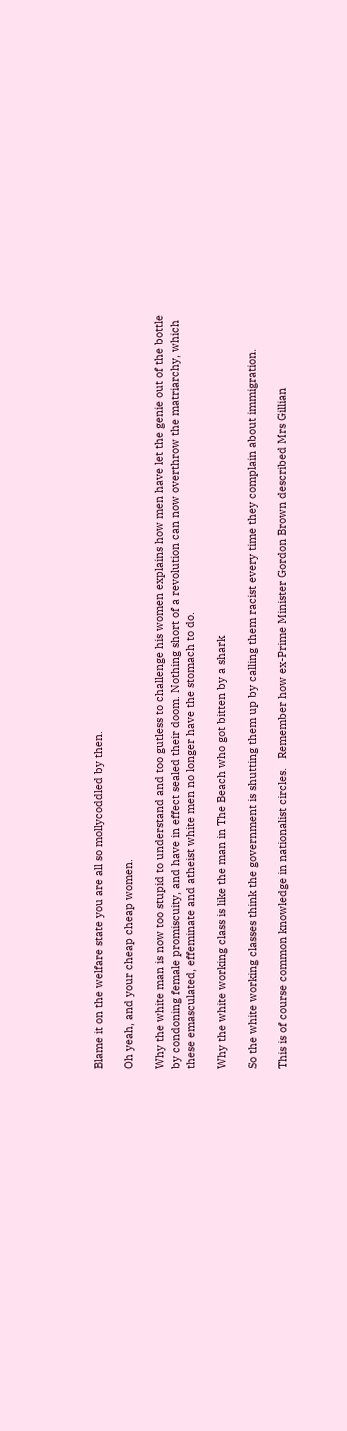Blame it on the welfare state you are all so mollycoddled by then.

Oh yeah, and your cheap cheap women.

Why the white man is now too stupid to understand and too gutless to challenge his women explains how men have let the genie out of the bottle by condoning female promiscuity, and have in effect sealed their doom. Nothing short of a revolution can now overthrow the matriarchy, which these emasculated, effeminate and atheist white men no longer have the stomach to do.

Why the white working class is like the man in The Beach who got bitten by a shark

So the white working classes think the government is shutting them up by calling them racist every time they complain about immigration.

This is of course common knowledge in nationalist circles.   Remember how ex-Prime Minister Gordon Brown described Mrs Gillian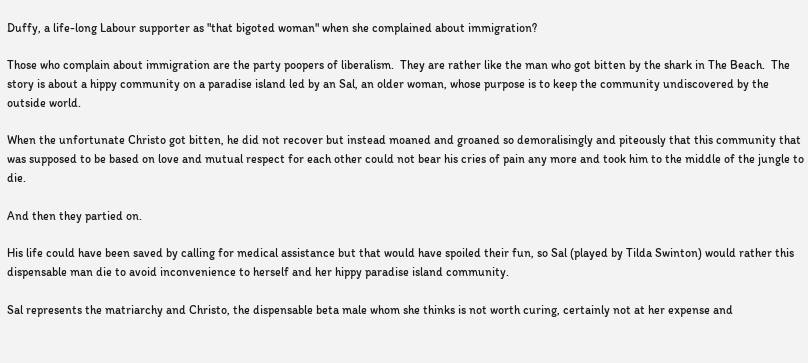Duffy, a life-long Labour supporter as "that bigoted woman" when she complained about immigration?

Those who complain about immigration are the party poopers of liberalism.  They are rather like the man who got bitten by the shark in The Beach.  The story is about a hippy community on a paradise island led by an Sal, an older woman, whose purpose is to keep the community undiscovered by the outside world.

When the unfortunate Christo got bitten, he did not recover but instead moaned and groaned so demoralisingly and piteously that this community that was supposed to be based on love and mutual respect for each other could not bear his cries of pain any more and took him to the middle of the jungle to die.

And then they partied on.

His life could have been saved by calling for medical assistance but that would have spoiled their fun, so Sal (played by Tilda Swinton) would rather this dispensable man die to avoid inconvenience to herself and her hippy paradise island community.

Sal represents the matriarchy and Christo, the dispensable beta male whom she thinks is not worth curing, certainly not at her expense and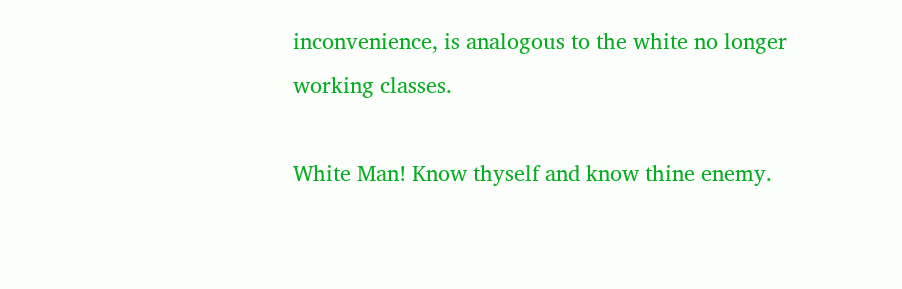inconvenience, is analogous to the white no longer working classes.

White Man! Know thyself and know thine enemy.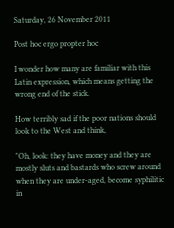Saturday, 26 November 2011

Post hoc ergo propter hoc

I wonder how many are familiar with this Latin expression, which means getting the wrong end of the stick.

How terribly sad if the poor nations should look to the West and think,

"Oh, look: they have money and they are mostly sluts and bastards who screw around when they are under-aged, become syphilitic in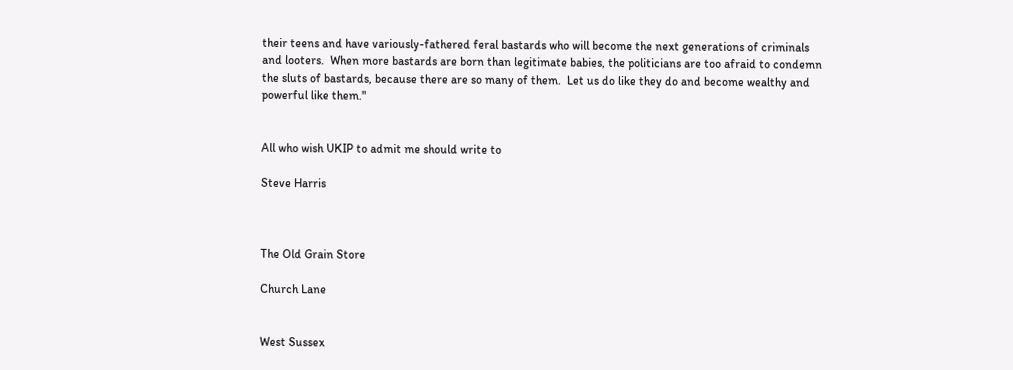their teens and have variously-fathered feral bastards who will become the next generations of criminals and looters.  When more bastards are born than legitimate babies, the politicians are too afraid to condemn the sluts of bastards, because there are so many of them.  Let us do like they do and become wealthy and powerful like them."


All who wish UKIP to admit me should write to

Steve Harris



The Old Grain Store

Church Lane


West Sussex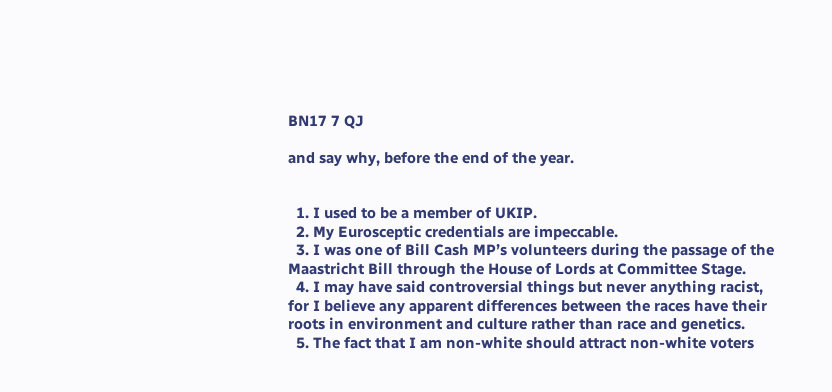BN17 7 QJ

and say why, before the end of the year.


  1. I used to be a member of UKIP.
  2. My Eurosceptic credentials are impeccable.
  3. I was one of Bill Cash MP’s volunteers during the passage of the Maastricht Bill through the House of Lords at Committee Stage.
  4. I may have said controversial things but never anything racist, for I believe any apparent differences between the races have their roots in environment and culture rather than race and genetics.
  5. The fact that I am non-white should attract non-white voters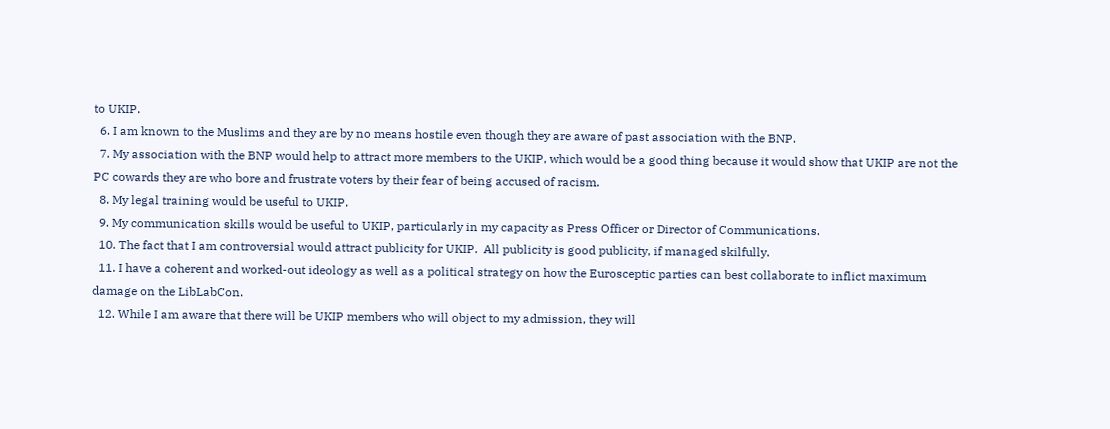to UKIP.
  6. I am known to the Muslims and they are by no means hostile even though they are aware of past association with the BNP.
  7. My association with the BNP would help to attract more members to the UKIP, which would be a good thing because it would show that UKIP are not the PC cowards they are who bore and frustrate voters by their fear of being accused of racism.
  8. My legal training would be useful to UKIP.
  9. My communication skills would be useful to UKIP, particularly in my capacity as Press Officer or Director of Communications.
  10. The fact that I am controversial would attract publicity for UKIP.  All publicity is good publicity, if managed skilfully.
  11. I have a coherent and worked-out ideology as well as a political strategy on how the Eurosceptic parties can best collaborate to inflict maximum damage on the LibLabCon.
  12. While I am aware that there will be UKIP members who will object to my admission, they will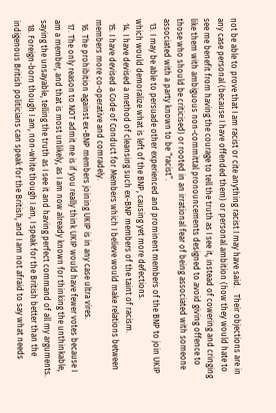not be able to prove that I am racist or cite anything racist I may have said.   Their objections are in any case personal (because I have offended them) or personal ambition (how they would hate to see me benefit from having the courage to tell the truth as I see it, instead of cowering and cringing like them with ambiguous non-committal pronouncements designed to avoid giving offence to those who should be criticised) or rooted in an irrational fear of being associated with someone associated with a party known to be “racist”.
  13. I may be able to persuade other experienced and prominent members of the BNP to join UKIP which would demoralize what is left of the BNP, causing yet more defections.
  14. I have devised a method of cleansing such ex-BNP members of the taint of racism.
  15. I have devised a Code of Conduct for Members which I believe would make relations between members more co-operative and comradely.
  16. The prohibition against ex-BNP members joining UKIP is in any case ultra vires.
  17. The only reason to NOT admit me is if you really think UKIP would have fewer votes because I am a member, and that is most unlikely, as I am now already known for thinking the unthinkable, saying the unsayable, telling the truth as I see it and having perfect command of all my arguments.
  18. Foreign-born though I am, non-white though I am, I speak for the British better than the indigenous British politicians can speak for the British, and I am not afraid to say what needs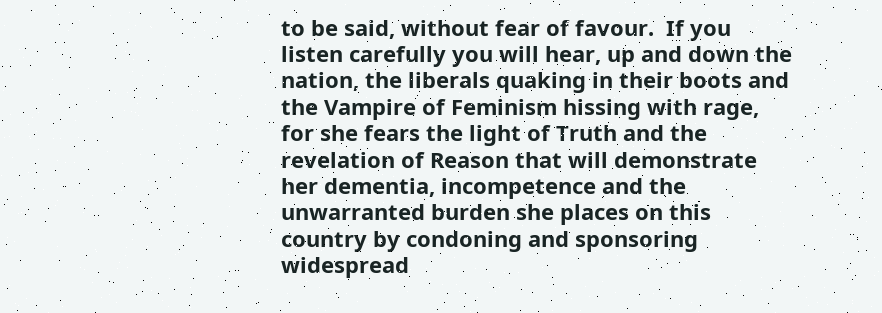to be said, without fear of favour.  If you listen carefully you will hear, up and down the nation, the liberals quaking in their boots and the Vampire of Feminism hissing with rage, for she fears the light of Truth and the revelation of Reason that will demonstrate her dementia, incompetence and the unwarranted burden she places on this country by condoning and sponsoring widespread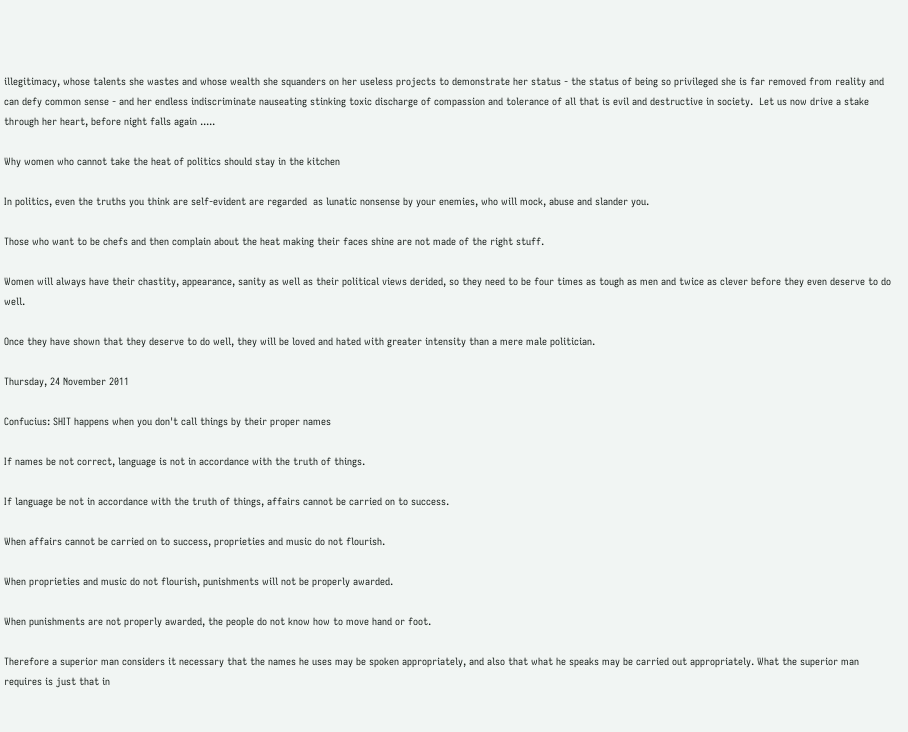illegitimacy, whose talents she wastes and whose wealth she squanders on her useless projects to demonstrate her status - the status of being so privileged she is far removed from reality and can defy common sense - and her endless indiscriminate nauseating stinking toxic discharge of compassion and tolerance of all that is evil and destructive in society.  Let us now drive a stake through her heart, before night falls again .....

Why women who cannot take the heat of politics should stay in the kitchen

In politics, even the truths you think are self-evident are regarded  as lunatic nonsense by your enemies, who will mock, abuse and slander you.

Those who want to be chefs and then complain about the heat making their faces shine are not made of the right stuff.

Women will always have their chastity, appearance, sanity as well as their political views derided, so they need to be four times as tough as men and twice as clever before they even deserve to do well.

Once they have shown that they deserve to do well, they will be loved and hated with greater intensity than a mere male politician.

Thursday, 24 November 2011

Confucius: SHIT happens when you don't call things by their proper names

If names be not correct, language is not in accordance with the truth of things.

If language be not in accordance with the truth of things, affairs cannot be carried on to success.

When affairs cannot be carried on to success, proprieties and music do not flourish.

When proprieties and music do not flourish, punishments will not be properly awarded.

When punishments are not properly awarded, the people do not know how to move hand or foot.

Therefore a superior man considers it necessary that the names he uses may be spoken appropriately, and also that what he speaks may be carried out appropriately. What the superior man requires is just that in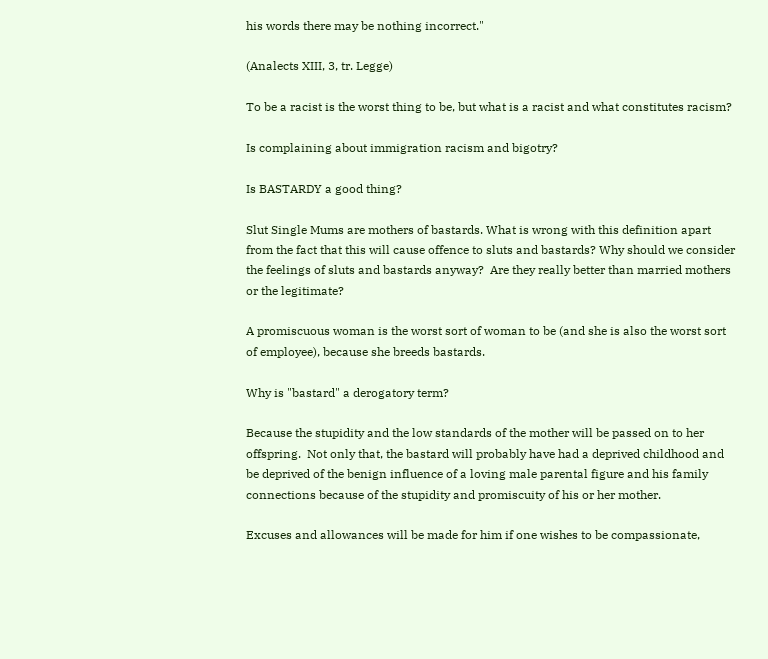his words there may be nothing incorrect."

(Analects XIII, 3, tr. Legge)

To be a racist is the worst thing to be, but what is a racist and what constitutes racism?

Is complaining about immigration racism and bigotry?

Is BASTARDY a good thing?

Slut Single Mums are mothers of bastards. What is wrong with this definition apart from the fact that this will cause offence to sluts and bastards? Why should we consider the feelings of sluts and bastards anyway?  Are they really better than married mothers or the legitimate?

A promiscuous woman is the worst sort of woman to be (and she is also the worst sort of employee), because she breeds bastards.

Why is "bastard" a derogatory term?

Because the stupidity and the low standards of the mother will be passed on to her offspring.  Not only that, the bastard will probably have had a deprived childhood and be deprived of the benign influence of a loving male parental figure and his family connections because of the stupidity and promiscuity of his or her mother.

Excuses and allowances will be made for him if one wishes to be compassionate,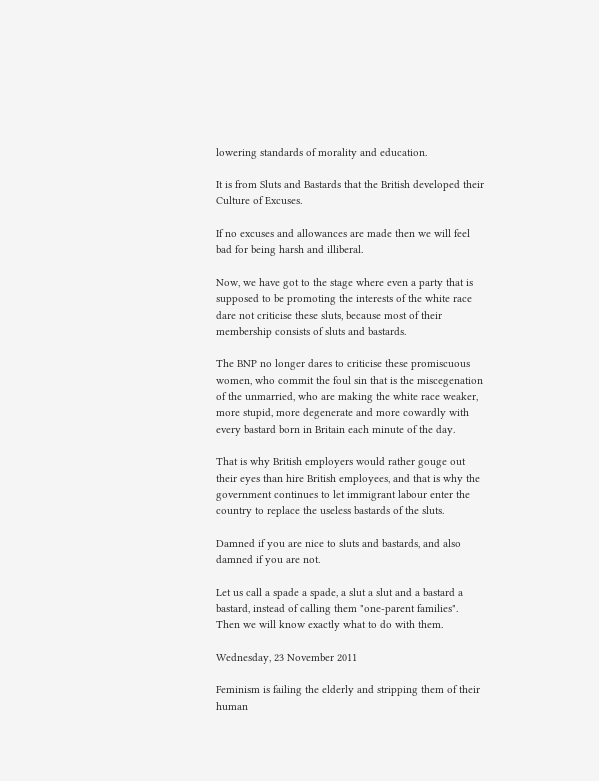lowering standards of morality and education.

It is from Sluts and Bastards that the British developed their Culture of Excuses.

If no excuses and allowances are made then we will feel bad for being harsh and illiberal.

Now, we have got to the stage where even a party that is supposed to be promoting the interests of the white race dare not criticise these sluts, because most of their membership consists of sluts and bastards.

The BNP no longer dares to criticise these promiscuous women, who commit the foul sin that is the miscegenation of the unmarried, who are making the white race weaker, more stupid, more degenerate and more cowardly with every bastard born in Britain each minute of the day.

That is why British employers would rather gouge out their eyes than hire British employees, and that is why the government continues to let immigrant labour enter the country to replace the useless bastards of the sluts.

Damned if you are nice to sluts and bastards, and also damned if you are not.

Let us call a spade a spade, a slut a slut and a bastard a bastard, instead of calling them "one-parent families".  Then we will know exactly what to do with them.

Wednesday, 23 November 2011

Feminism is failing the elderly and stripping them of their human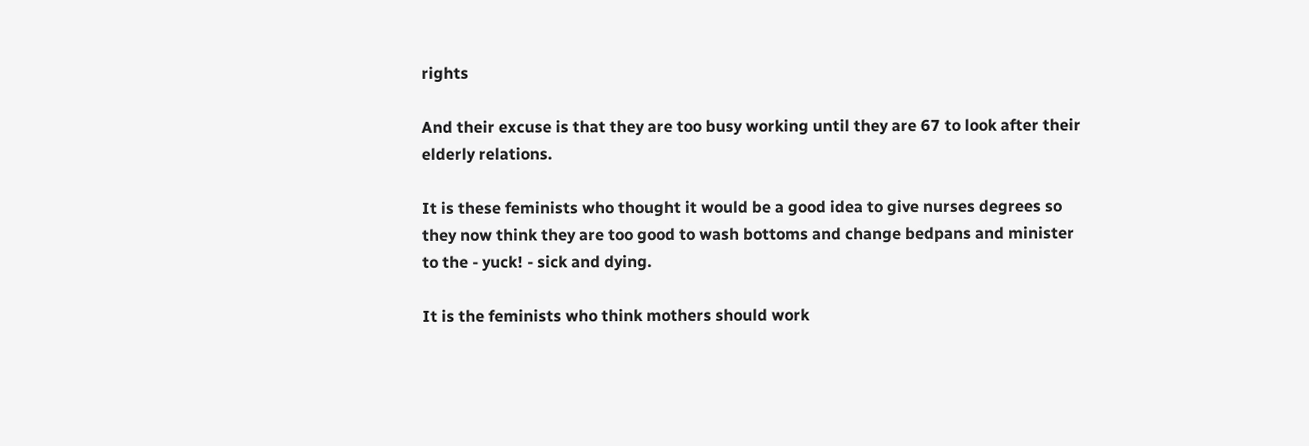rights

And their excuse is that they are too busy working until they are 67 to look after their elderly relations.

It is these feminists who thought it would be a good idea to give nurses degrees so they now think they are too good to wash bottoms and change bedpans and minister to the - yuck! - sick and dying.

It is the feminists who think mothers should work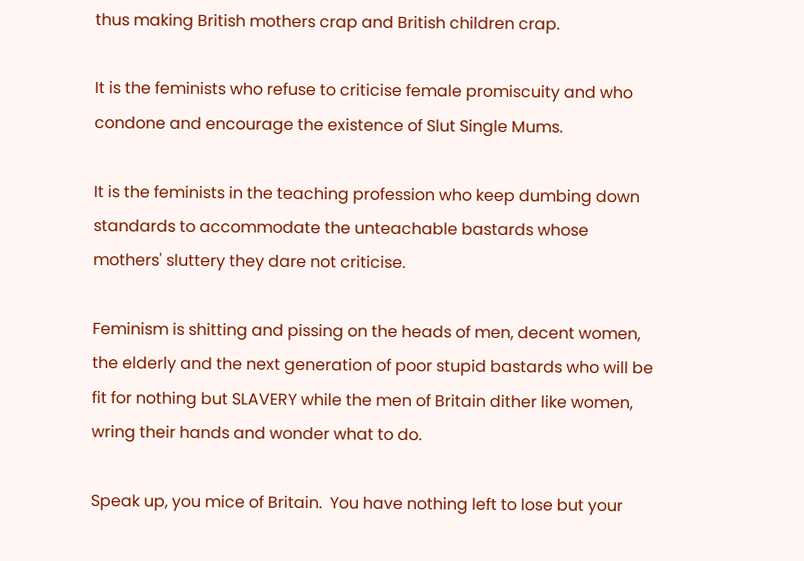thus making British mothers crap and British children crap.

It is the feminists who refuse to criticise female promiscuity and who condone and encourage the existence of Slut Single Mums.

It is the feminists in the teaching profession who keep dumbing down standards to accommodate the unteachable bastards whose mothers' sluttery they dare not criticise.

Feminism is shitting and pissing on the heads of men, decent women, the elderly and the next generation of poor stupid bastards who will be fit for nothing but SLAVERY while the men of Britain dither like women, wring their hands and wonder what to do.

Speak up, you mice of Britain.  You have nothing left to lose but your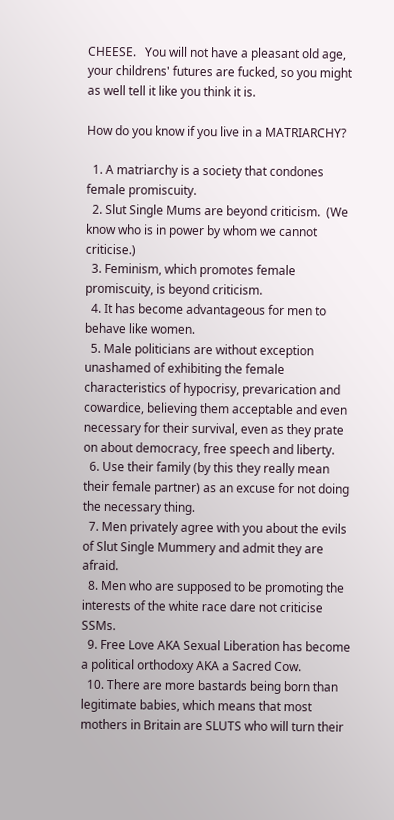CHEESE.   You will not have a pleasant old age, your childrens' futures are fucked, so you might as well tell it like you think it is.

How do you know if you live in a MATRIARCHY?

  1. A matriarchy is a society that condones female promiscuity.
  2. Slut Single Mums are beyond criticism.  (We know who is in power by whom we cannot criticise.)
  3. Feminism, which promotes female promiscuity, is beyond criticism.
  4. It has become advantageous for men to behave like women.
  5. Male politicians are without exception unashamed of exhibiting the female characteristics of hypocrisy, prevarication and cowardice, believing them acceptable and even necessary for their survival, even as they prate on about democracy, free speech and liberty.
  6. Use their family (by this they really mean their female partner) as an excuse for not doing the necessary thing.
  7. Men privately agree with you about the evils of Slut Single Mummery and admit they are afraid.
  8. Men who are supposed to be promoting the interests of the white race dare not criticise SSMs.
  9. Free Love AKA Sexual Liberation has become a political orthodoxy AKA a Sacred Cow.
  10. There are more bastards being born than legitimate babies, which means that most mothers in Britain are SLUTS who will turn their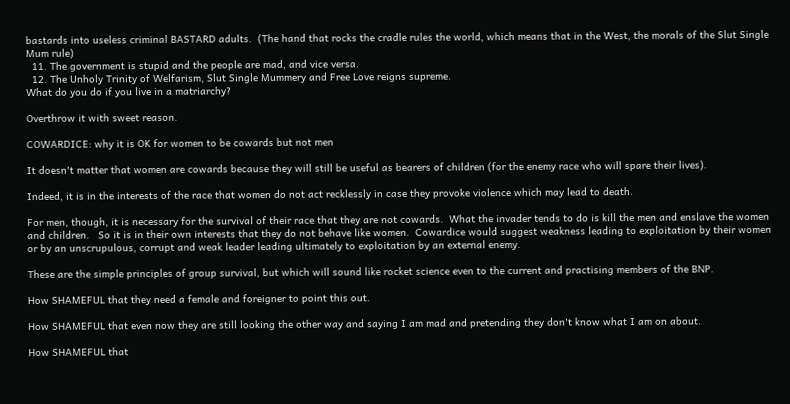bastards into useless criminal BASTARD adults.  (The hand that rocks the cradle rules the world, which means that in the West, the morals of the Slut Single Mum rule)
  11. The government is stupid and the people are mad, and vice versa.
  12. The Unholy Trinity of Welfarism, Slut Single Mummery and Free Love reigns supreme.
What do you do if you live in a matriarchy?

Overthrow it with sweet reason.

COWARDICE: why it is OK for women to be cowards but not men

It doesn't matter that women are cowards because they will still be useful as bearers of children (for the enemy race who will spare their lives).

Indeed, it is in the interests of the race that women do not act recklessly in case they provoke violence which may lead to death.

For men, though, it is necessary for the survival of their race that they are not cowards.  What the invader tends to do is kill the men and enslave the women and children.   So it is in their own interests that they do not behave like women.  Cowardice would suggest weakness leading to exploitation by their women or by an unscrupulous, corrupt and weak leader leading ultimately to exploitation by an external enemy.

These are the simple principles of group survival, but which will sound like rocket science even to the current and practising members of the BNP.

How SHAMEFUL that they need a female and foreigner to point this out.

How SHAMEFUL that even now they are still looking the other way and saying I am mad and pretending they don't know what I am on about.

How SHAMEFUL that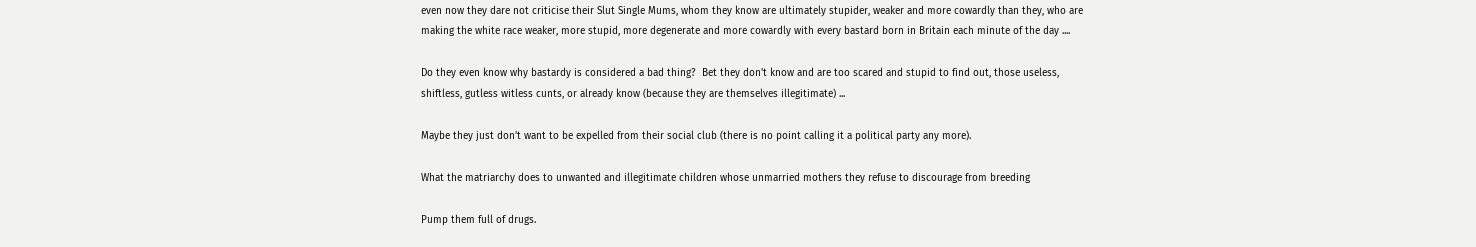even now they dare not criticise their Slut Single Mums, whom they know are ultimately stupider, weaker and more cowardly than they, who are making the white race weaker, more stupid, more degenerate and more cowardly with every bastard born in Britain each minute of the day ....

Do they even know why bastardy is considered a bad thing?  Bet they don't know and are too scared and stupid to find out, those useless, shiftless, gutless witless cunts, or already know (because they are themselves illegitimate) ...

Maybe they just don't want to be expelled from their social club (there is no point calling it a political party any more).

What the matriarchy does to unwanted and illegitimate children whose unmarried mothers they refuse to discourage from breeding

Pump them full of drugs.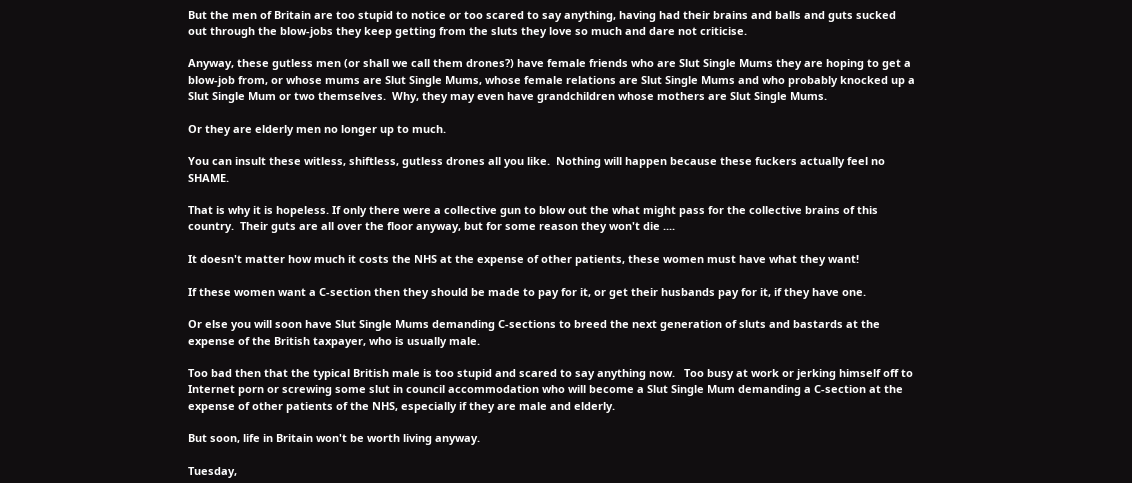But the men of Britain are too stupid to notice or too scared to say anything, having had their brains and balls and guts sucked out through the blow-jobs they keep getting from the sluts they love so much and dare not criticise.

Anyway, these gutless men (or shall we call them drones?) have female friends who are Slut Single Mums they are hoping to get a blow-job from, or whose mums are Slut Single Mums, whose female relations are Slut Single Mums and who probably knocked up a Slut Single Mum or two themselves.  Why, they may even have grandchildren whose mothers are Slut Single Mums.

Or they are elderly men no longer up to much.

You can insult these witless, shiftless, gutless drones all you like.  Nothing will happen because these fuckers actually feel no SHAME.

That is why it is hopeless. If only there were a collective gun to blow out the what might pass for the collective brains of this country.  Their guts are all over the floor anyway, but for some reason they won't die ....

It doesn't matter how much it costs the NHS at the expense of other patients, these women must have what they want!

If these women want a C-section then they should be made to pay for it, or get their husbands pay for it, if they have one.

Or else you will soon have Slut Single Mums demanding C-sections to breed the next generation of sluts and bastards at the expense of the British taxpayer, who is usually male.

Too bad then that the typical British male is too stupid and scared to say anything now.   Too busy at work or jerking himself off to Internet porn or screwing some slut in council accommodation who will become a Slut Single Mum demanding a C-section at the expense of other patients of the NHS, especially if they are male and elderly.

But soon, life in Britain won't be worth living anyway.

Tuesday,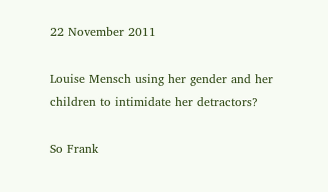22 November 2011

Louise Mensch using her gender and her children to intimidate her detractors?

So Frank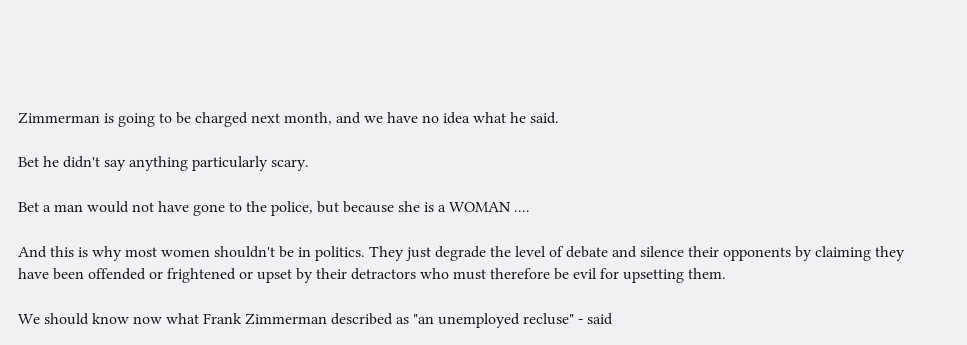Zimmerman is going to be charged next month, and we have no idea what he said.

Bet he didn't say anything particularly scary.

Bet a man would not have gone to the police, but because she is a WOMAN ....

And this is why most women shouldn't be in politics. They just degrade the level of debate and silence their opponents by claiming they have been offended or frightened or upset by their detractors who must therefore be evil for upsetting them.

We should know now what Frank Zimmerman described as "an unemployed recluse" - said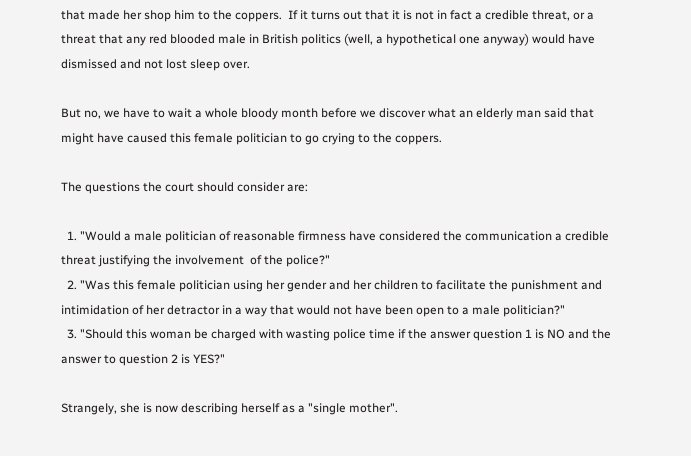that made her shop him to the coppers.  If it turns out that it is not in fact a credible threat, or a threat that any red blooded male in British politics (well, a hypothetical one anyway) would have dismissed and not lost sleep over.

But no, we have to wait a whole bloody month before we discover what an elderly man said that might have caused this female politician to go crying to the coppers.

The questions the court should consider are:

  1. "Would a male politician of reasonable firmness have considered the communication a credible threat justifying the involvement  of the police?"
  2. "Was this female politician using her gender and her children to facilitate the punishment and intimidation of her detractor in a way that would not have been open to a male politician?"
  3. "Should this woman be charged with wasting police time if the answer question 1 is NO and the answer to question 2 is YES?"

Strangely, she is now describing herself as a "single mother".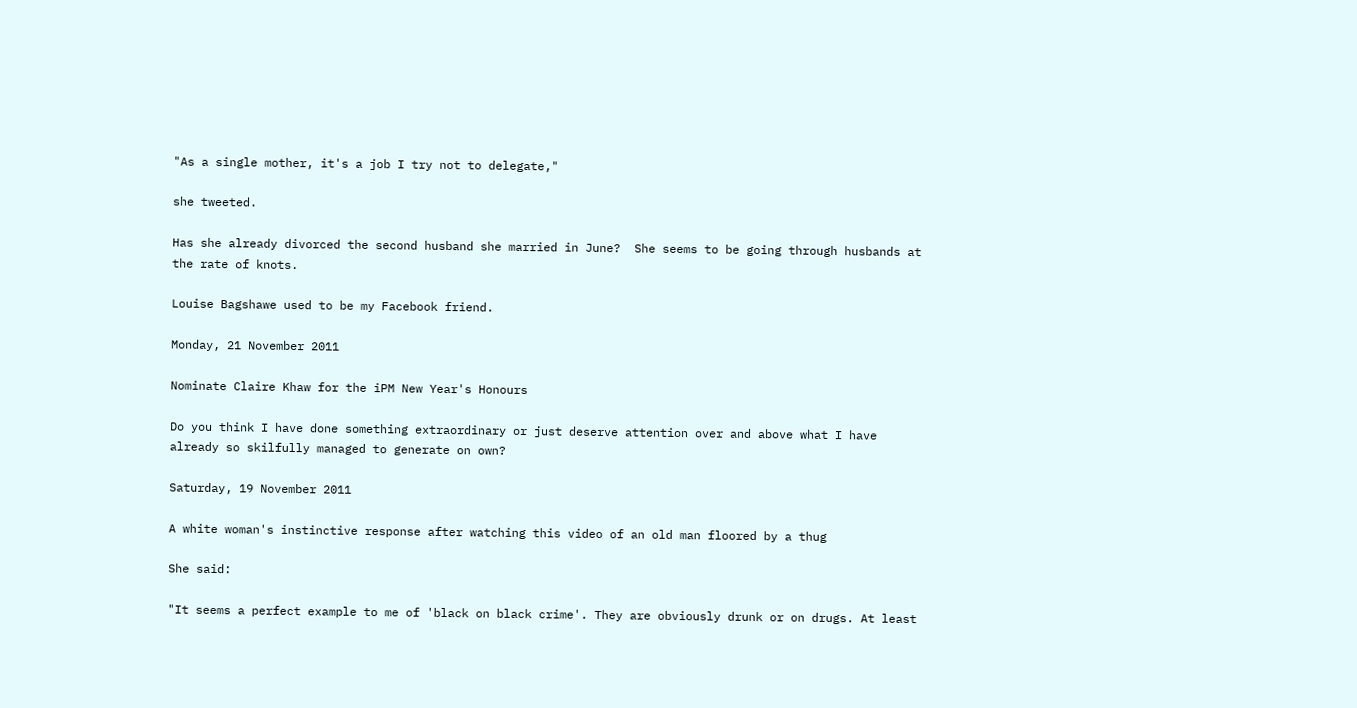"As a single mother, it's a job I try not to delegate,"

she tweeted.

Has she already divorced the second husband she married in June?  She seems to be going through husbands at the rate of knots.

Louise Bagshawe used to be my Facebook friend.

Monday, 21 November 2011

Nominate Claire Khaw for the iPM New Year's Honours

Do you think I have done something extraordinary or just deserve attention over and above what I have already so skilfully managed to generate on own?

Saturday, 19 November 2011

A white woman's instinctive response after watching this video of an old man floored by a thug

She said:

"It seems a perfect example to me of 'black on black crime'. They are obviously drunk or on drugs. At least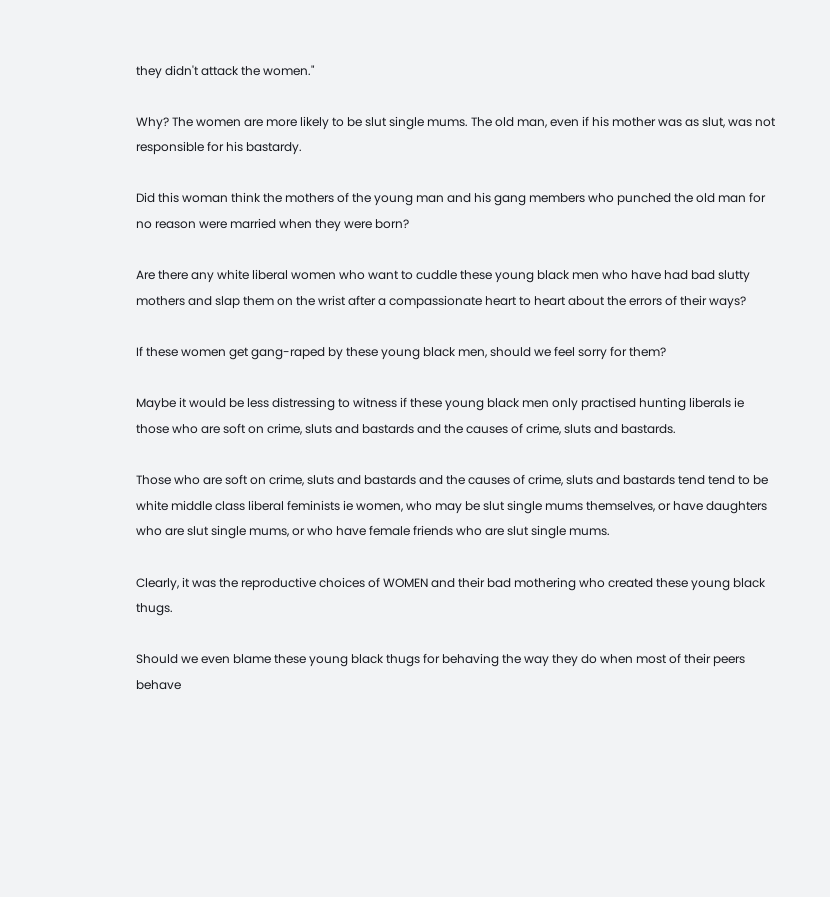they didn't attack the women."

Why? The women are more likely to be slut single mums. The old man, even if his mother was as slut, was not responsible for his bastardy.

Did this woman think the mothers of the young man and his gang members who punched the old man for no reason were married when they were born?

Are there any white liberal women who want to cuddle these young black men who have had bad slutty mothers and slap them on the wrist after a compassionate heart to heart about the errors of their ways?

If these women get gang-raped by these young black men, should we feel sorry for them?

Maybe it would be less distressing to witness if these young black men only practised hunting liberals ie those who are soft on crime, sluts and bastards and the causes of crime, sluts and bastards.

Those who are soft on crime, sluts and bastards and the causes of crime, sluts and bastards tend tend to be white middle class liberal feminists ie women, who may be slut single mums themselves, or have daughters who are slut single mums, or who have female friends who are slut single mums.

Clearly, it was the reproductive choices of WOMEN and their bad mothering who created these young black thugs.

Should we even blame these young black thugs for behaving the way they do when most of their peers behave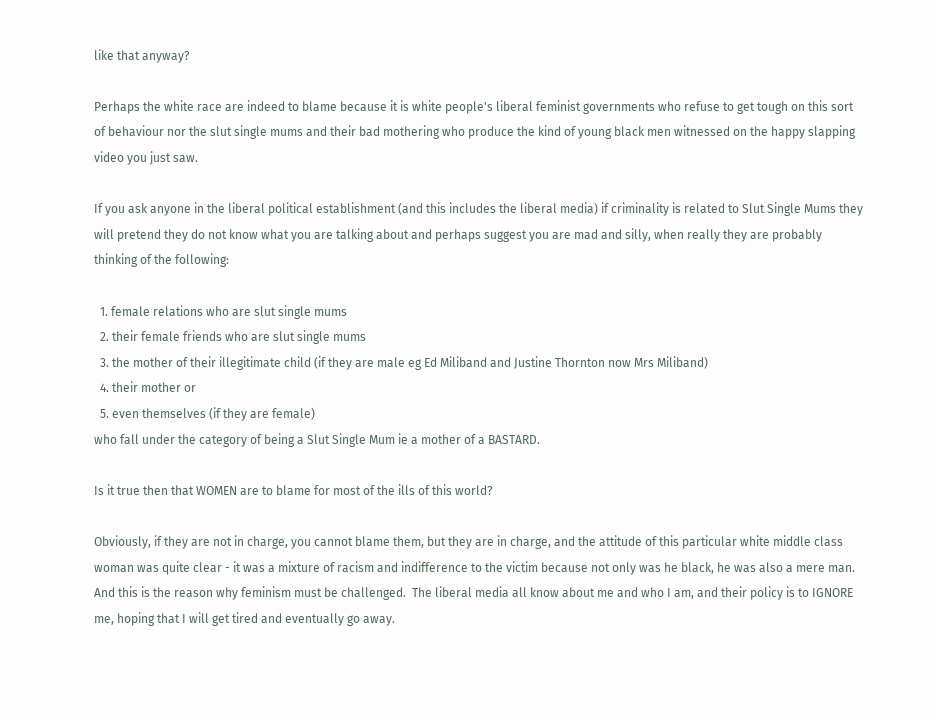like that anyway?

Perhaps the white race are indeed to blame because it is white people's liberal feminist governments who refuse to get tough on this sort of behaviour nor the slut single mums and their bad mothering who produce the kind of young black men witnessed on the happy slapping video you just saw.

If you ask anyone in the liberal political establishment (and this includes the liberal media) if criminality is related to Slut Single Mums they will pretend they do not know what you are talking about and perhaps suggest you are mad and silly, when really they are probably thinking of the following:

  1. female relations who are slut single mums
  2. their female friends who are slut single mums
  3. the mother of their illegitimate child (if they are male eg Ed Miliband and Justine Thornton now Mrs Miliband)
  4. their mother or
  5. even themselves (if they are female)
who fall under the category of being a Slut Single Mum ie a mother of a BASTARD.

Is it true then that WOMEN are to blame for most of the ills of this world?

Obviously, if they are not in charge, you cannot blame them, but they are in charge, and the attitude of this particular white middle class woman was quite clear - it was a mixture of racism and indifference to the victim because not only was he black, he was also a mere man.
And this is the reason why feminism must be challenged.  The liberal media all know about me and who I am, and their policy is to IGNORE me, hoping that I will get tired and eventually go away.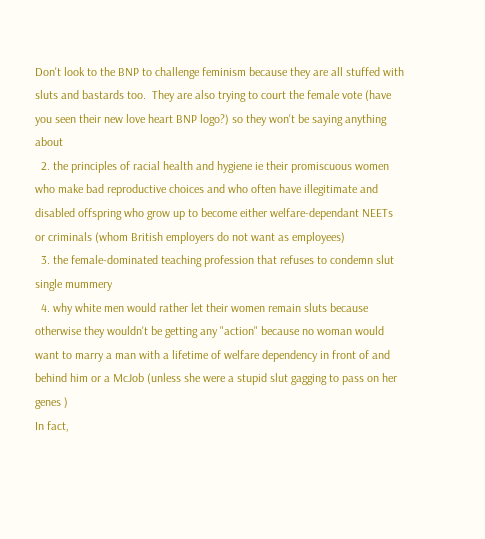Don't look to the BNP to challenge feminism because they are all stuffed with sluts and bastards too.  They are also trying to court the female vote (have you seen their new love heart BNP logo?) so they won't be saying anything about
  2. the principles of racial health and hygiene ie their promiscuous women who make bad reproductive choices and who often have illegitimate and disabled offspring who grow up to become either welfare-dependant NEETs or criminals (whom British employers do not want as employees)
  3. the female-dominated teaching profession that refuses to condemn slut single mummery
  4. why white men would rather let their women remain sluts because otherwise they wouldn't be getting any "action" because no woman would want to marry a man with a lifetime of welfare dependency in front of and behind him or a McJob (unless she were a stupid slut gagging to pass on her genes )
In fact,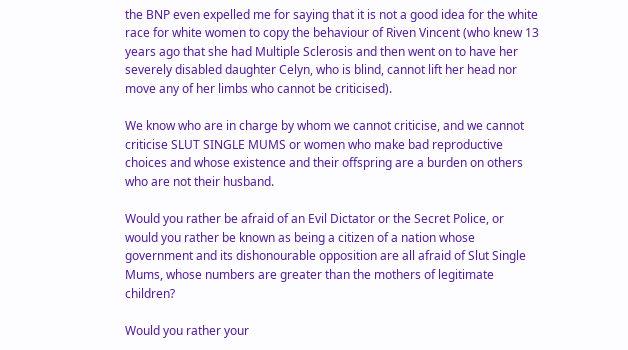the BNP even expelled me for saying that it is not a good idea for the white race for white women to copy the behaviour of Riven Vincent (who knew 13 years ago that she had Multiple Sclerosis and then went on to have her severely disabled daughter Celyn, who is blind, cannot lift her head nor move any of her limbs who cannot be criticised).

We know who are in charge by whom we cannot criticise, and we cannot criticise SLUT SINGLE MUMS or women who make bad reproductive choices and whose existence and their offspring are a burden on others who are not their husband.

Would you rather be afraid of an Evil Dictator or the Secret Police, or would you rather be known as being a citizen of a nation whose government and its dishonourable opposition are all afraid of Slut Single Mums, whose numbers are greater than the mothers of legitimate children?

Would you rather your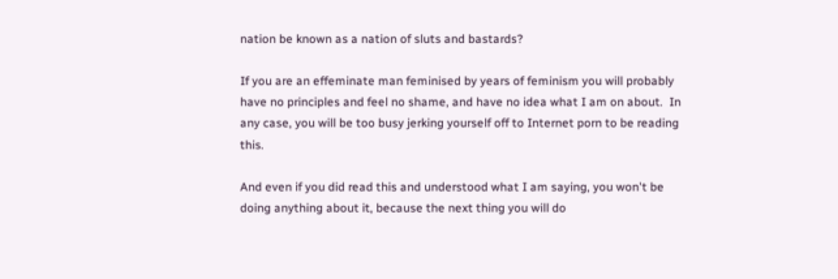nation be known as a nation of sluts and bastards?

If you are an effeminate man feminised by years of feminism you will probably have no principles and feel no shame, and have no idea what I am on about.  In any case, you will be too busy jerking yourself off to Internet porn to be reading this.

And even if you did read this and understood what I am saying, you won't be doing anything about it, because the next thing you will do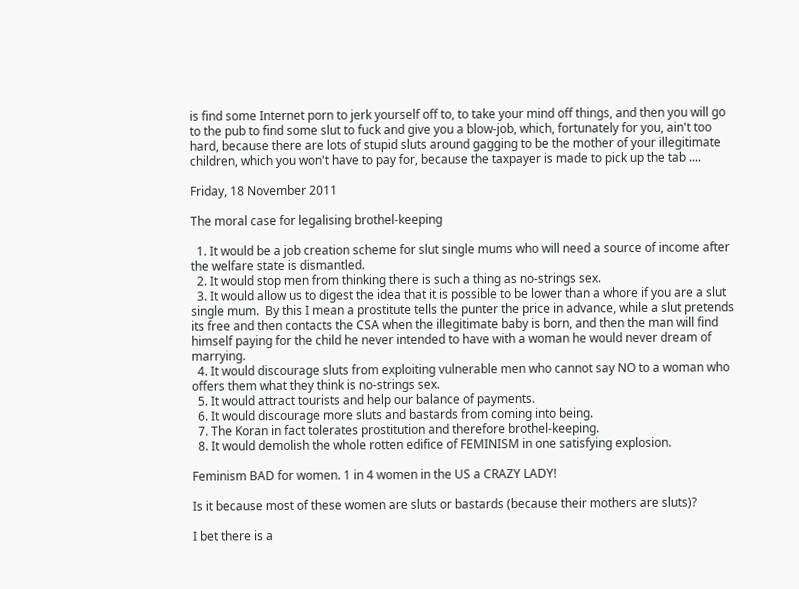is find some Internet porn to jerk yourself off to, to take your mind off things, and then you will go to the pub to find some slut to fuck and give you a blow-job, which, fortunately for you, ain't too hard, because there are lots of stupid sluts around gagging to be the mother of your illegitimate children, which you won't have to pay for, because the taxpayer is made to pick up the tab ....

Friday, 18 November 2011

The moral case for legalising brothel-keeping

  1. It would be a job creation scheme for slut single mums who will need a source of income after the welfare state is dismantled.
  2. It would stop men from thinking there is such a thing as no-strings sex.
  3. It would allow us to digest the idea that it is possible to be lower than a whore if you are a slut single mum.  By this I mean a prostitute tells the punter the price in advance, while a slut pretends its free and then contacts the CSA when the illegitimate baby is born, and then the man will find himself paying for the child he never intended to have with a woman he would never dream of marrying.
  4. It would discourage sluts from exploiting vulnerable men who cannot say NO to a woman who offers them what they think is no-strings sex.
  5. It would attract tourists and help our balance of payments.
  6. It would discourage more sluts and bastards from coming into being.
  7. The Koran in fact tolerates prostitution and therefore brothel-keeping.
  8. It would demolish the whole rotten edifice of FEMINISM in one satisfying explosion.

Feminism BAD for women. 1 in 4 women in the US a CRAZY LADY!

Is it because most of these women are sluts or bastards (because their mothers are sluts)?

I bet there is a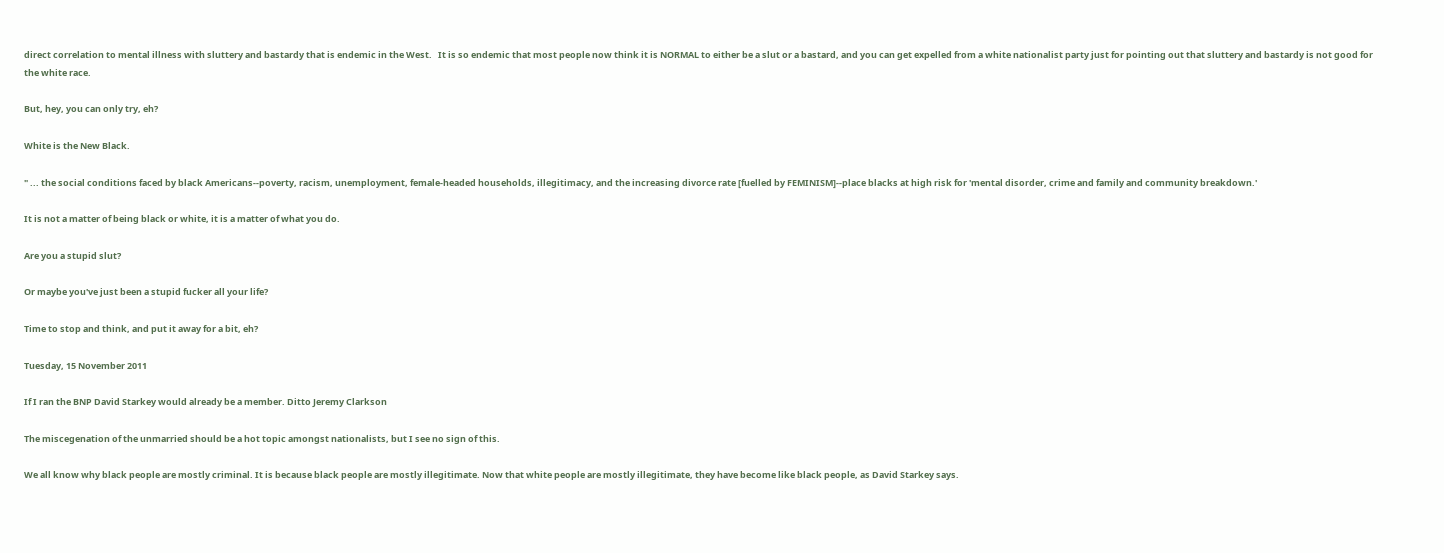direct correlation to mental illness with sluttery and bastardy that is endemic in the West.   It is so endemic that most people now think it is NORMAL to either be a slut or a bastard, and you can get expelled from a white nationalist party just for pointing out that sluttery and bastardy is not good for the white race.

But, hey, you can only try, eh?

White is the New Black.

" ... the social conditions faced by black Americans--poverty, racism, unemployment, female-headed households, illegitimacy, and the increasing divorce rate [fuelled by FEMINISM]--place blacks at high risk for 'mental disorder, crime and family and community breakdown.'

It is not a matter of being black or white, it is a matter of what you do.

Are you a stupid slut?

Or maybe you've just been a stupid fucker all your life?

Time to stop and think, and put it away for a bit, eh?

Tuesday, 15 November 2011

If I ran the BNP David Starkey would already be a member. Ditto Jeremy Clarkson

The miscegenation of the unmarried should be a hot topic amongst nationalists, but I see no sign of this.

We all know why black people are mostly criminal. It is because black people are mostly illegitimate. Now that white people are mostly illegitimate, they have become like black people, as David Starkey says.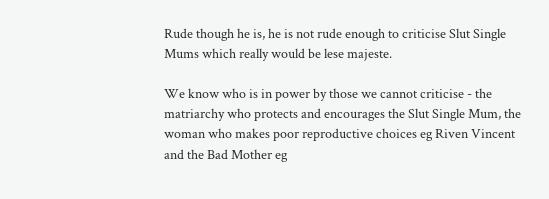Rude though he is, he is not rude enough to criticise Slut Single Mums which really would be lese majeste.

We know who is in power by those we cannot criticise - the matriarchy who protects and encourages the Slut Single Mum, the woman who makes poor reproductive choices eg Riven Vincent and the Bad Mother eg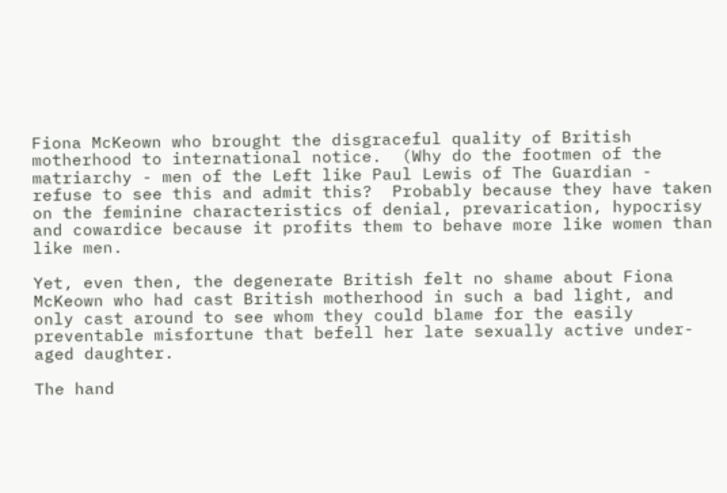Fiona McKeown who brought the disgraceful quality of British motherhood to international notice.  (Why do the footmen of the matriarchy - men of the Left like Paul Lewis of The Guardian - refuse to see this and admit this?  Probably because they have taken on the feminine characteristics of denial, prevarication, hypocrisy and cowardice because it profits them to behave more like women than like men.

Yet, even then, the degenerate British felt no shame about Fiona McKeown who had cast British motherhood in such a bad light, and only cast around to see whom they could blame for the easily preventable misfortune that befell her late sexually active under-aged daughter.

The hand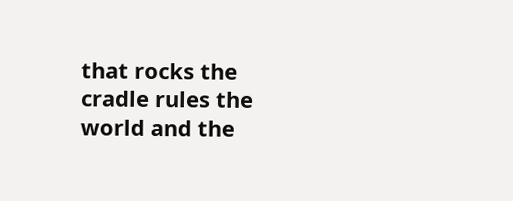that rocks the cradle rules the world and the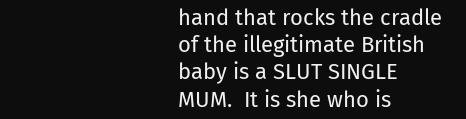hand that rocks the cradle of the illegitimate British baby is a SLUT SINGLE MUM.  It is she who is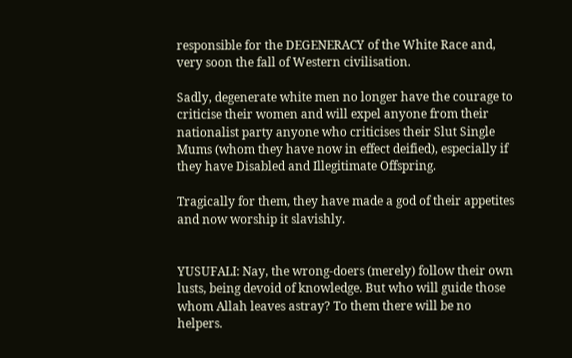responsible for the DEGENERACY of the White Race and, very soon the fall of Western civilisation.

Sadly, degenerate white men no longer have the courage to criticise their women and will expel anyone from their nationalist party anyone who criticises their Slut Single Mums (whom they have now in effect deified), especially if they have Disabled and Illegitimate Offspring.

Tragically for them, they have made a god of their appetites and now worship it slavishly.


YUSUFALI: Nay, the wrong-doers (merely) follow their own lusts, being devoid of knowledge. But who will guide those whom Allah leaves astray? To them there will be no helpers.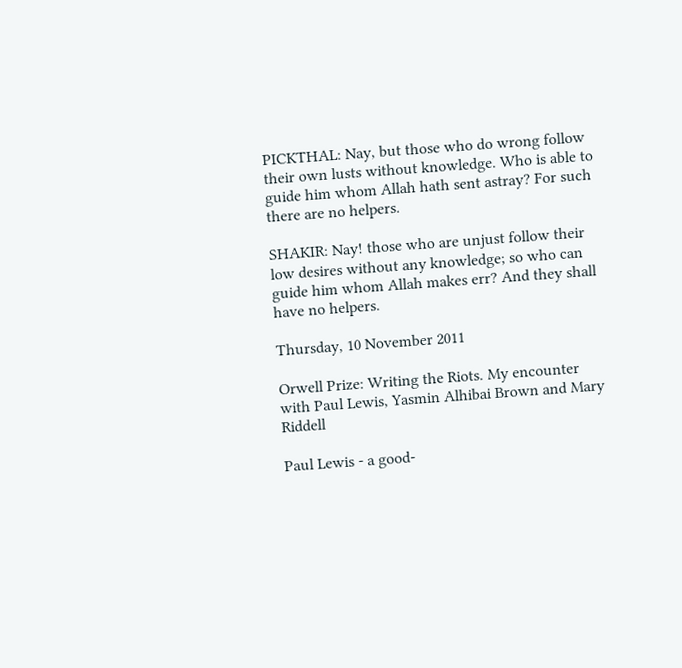PICKTHAL: Nay, but those who do wrong follow their own lusts without knowledge. Who is able to guide him whom Allah hath sent astray? For such there are no helpers.

SHAKIR: Nay! those who are unjust follow their low desires without any knowledge; so who can guide him whom Allah makes err? And they shall have no helpers.

Thursday, 10 November 2011

Orwell Prize: Writing the Riots. My encounter with Paul Lewis, Yasmin Alhibai Brown and Mary Riddell

Paul Lewis - a good-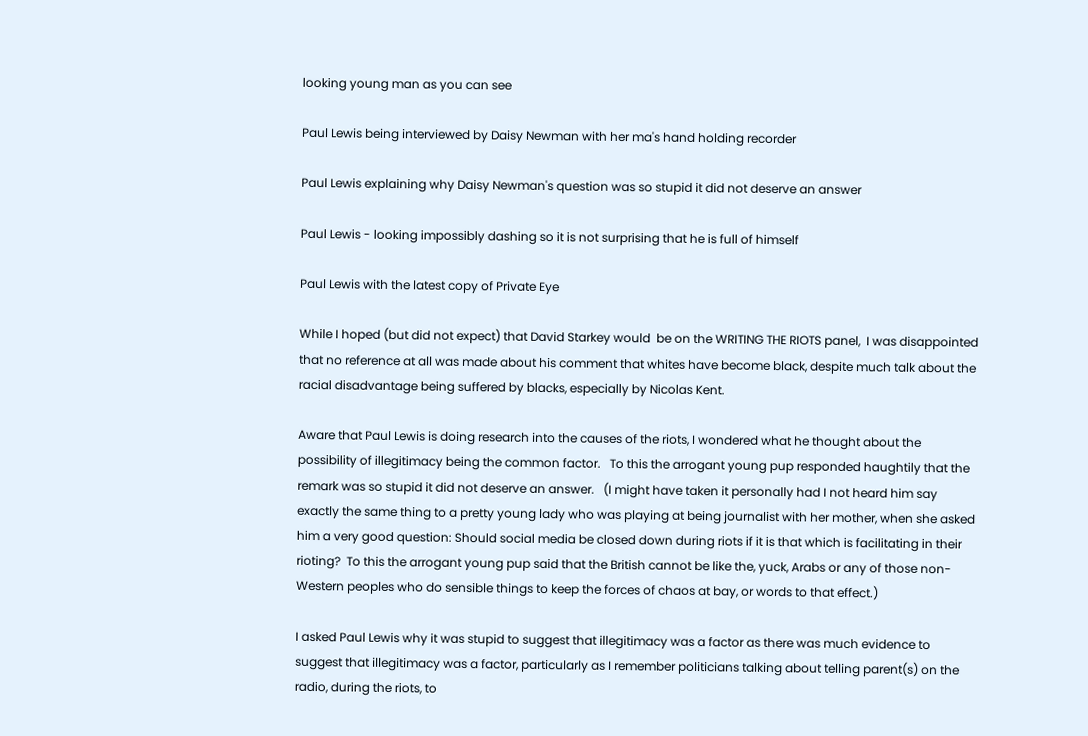looking young man as you can see

Paul Lewis being interviewed by Daisy Newman with her ma's hand holding recorder

Paul Lewis explaining why Daisy Newman's question was so stupid it did not deserve an answer

Paul Lewis - looking impossibly dashing so it is not surprising that he is full of himself

Paul Lewis with the latest copy of Private Eye

While I hoped (but did not expect) that David Starkey would  be on the WRITING THE RIOTS panel,  I was disappointed that no reference at all was made about his comment that whites have become black, despite much talk about the racial disadvantage being suffered by blacks, especially by Nicolas Kent.

Aware that Paul Lewis is doing research into the causes of the riots, I wondered what he thought about the possibility of illegitimacy being the common factor.   To this the arrogant young pup responded haughtily that the remark was so stupid it did not deserve an answer.   (I might have taken it personally had I not heard him say exactly the same thing to a pretty young lady who was playing at being journalist with her mother, when she asked him a very good question: Should social media be closed down during riots if it is that which is facilitating in their rioting?  To this the arrogant young pup said that the British cannot be like the, yuck, Arabs or any of those non-Western peoples who do sensible things to keep the forces of chaos at bay, or words to that effect.)

I asked Paul Lewis why it was stupid to suggest that illegitimacy was a factor as there was much evidence to suggest that illegitimacy was a factor, particularly as I remember politicians talking about telling parent(s) on the radio, during the riots, to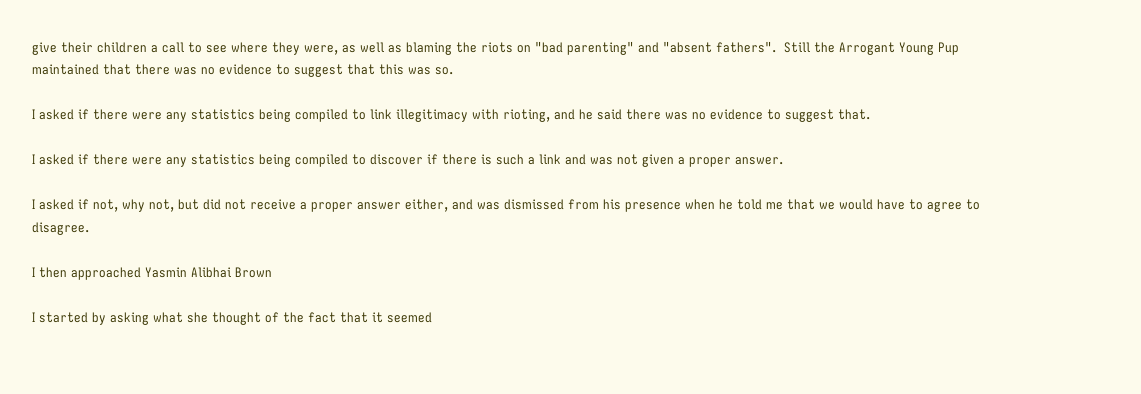give their children a call to see where they were, as well as blaming the riots on "bad parenting" and "absent fathers".  Still the Arrogant Young Pup maintained that there was no evidence to suggest that this was so.

I asked if there were any statistics being compiled to link illegitimacy with rioting, and he said there was no evidence to suggest that.

I asked if there were any statistics being compiled to discover if there is such a link and was not given a proper answer.

I asked if not, why not, but did not receive a proper answer either, and was dismissed from his presence when he told me that we would have to agree to disagree.

I then approached Yasmin Alibhai Brown

I started by asking what she thought of the fact that it seemed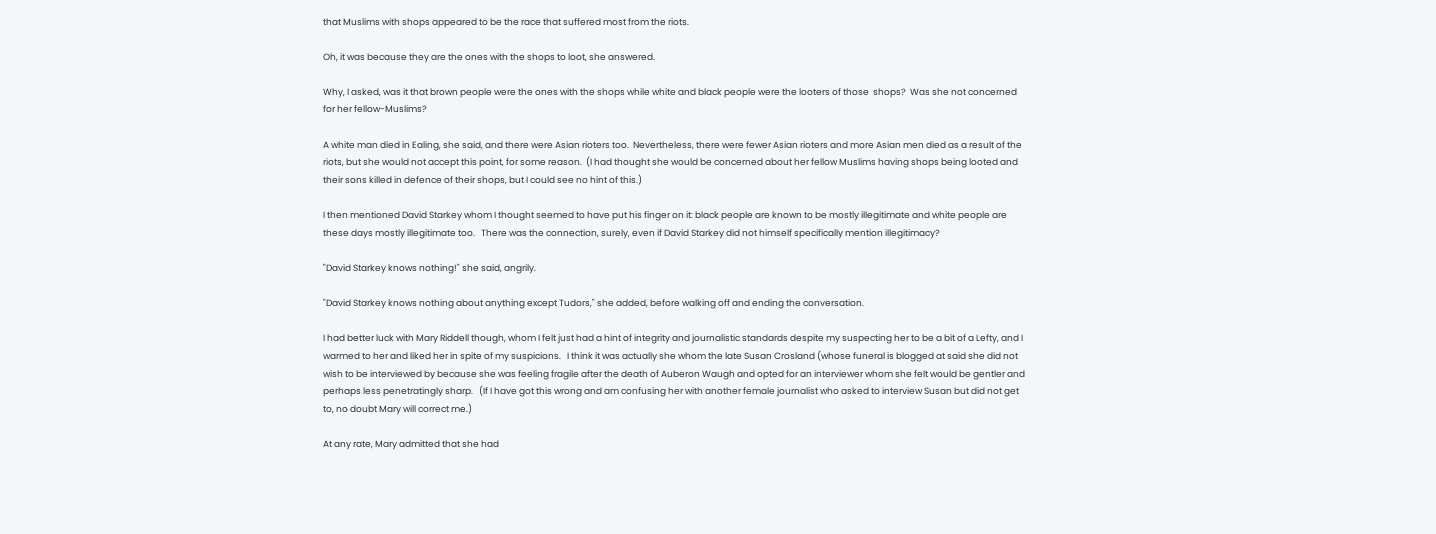that Muslims with shops appeared to be the race that suffered most from the riots.

Oh, it was because they are the ones with the shops to loot, she answered.

Why, I asked, was it that brown people were the ones with the shops while white and black people were the looters of those  shops?  Was she not concerned for her fellow-Muslims?

A white man died in Ealing, she said, and there were Asian rioters too.  Nevertheless, there were fewer Asian rioters and more Asian men died as a result of the riots, but she would not accept this point, for some reason.  (I had thought she would be concerned about her fellow Muslims having shops being looted and their sons killed in defence of their shops, but I could see no hint of this.)

I then mentioned David Starkey whom I thought seemed to have put his finger on it: black people are known to be mostly illegitimate and white people are these days mostly illegitimate too.   There was the connection, surely, even if David Starkey did not himself specifically mention illegitimacy?

"David Starkey knows nothing!" she said, angrily.

"David Starkey knows nothing about anything except Tudors," she added, before walking off and ending the conversation.

I had better luck with Mary Riddell though, whom I felt just had a hint of integrity and journalistic standards despite my suspecting her to be a bit of a Lefty, and I warmed to her and liked her in spite of my suspicions.   I think it was actually she whom the late Susan Crosland (whose funeral is blogged at said she did not wish to be interviewed by because she was feeling fragile after the death of Auberon Waugh and opted for an interviewer whom she felt would be gentler and perhaps less penetratingly sharp.   (If I have got this wrong and am confusing her with another female journalist who asked to interview Susan but did not get to, no doubt Mary will correct me.)

At any rate, Mary admitted that she had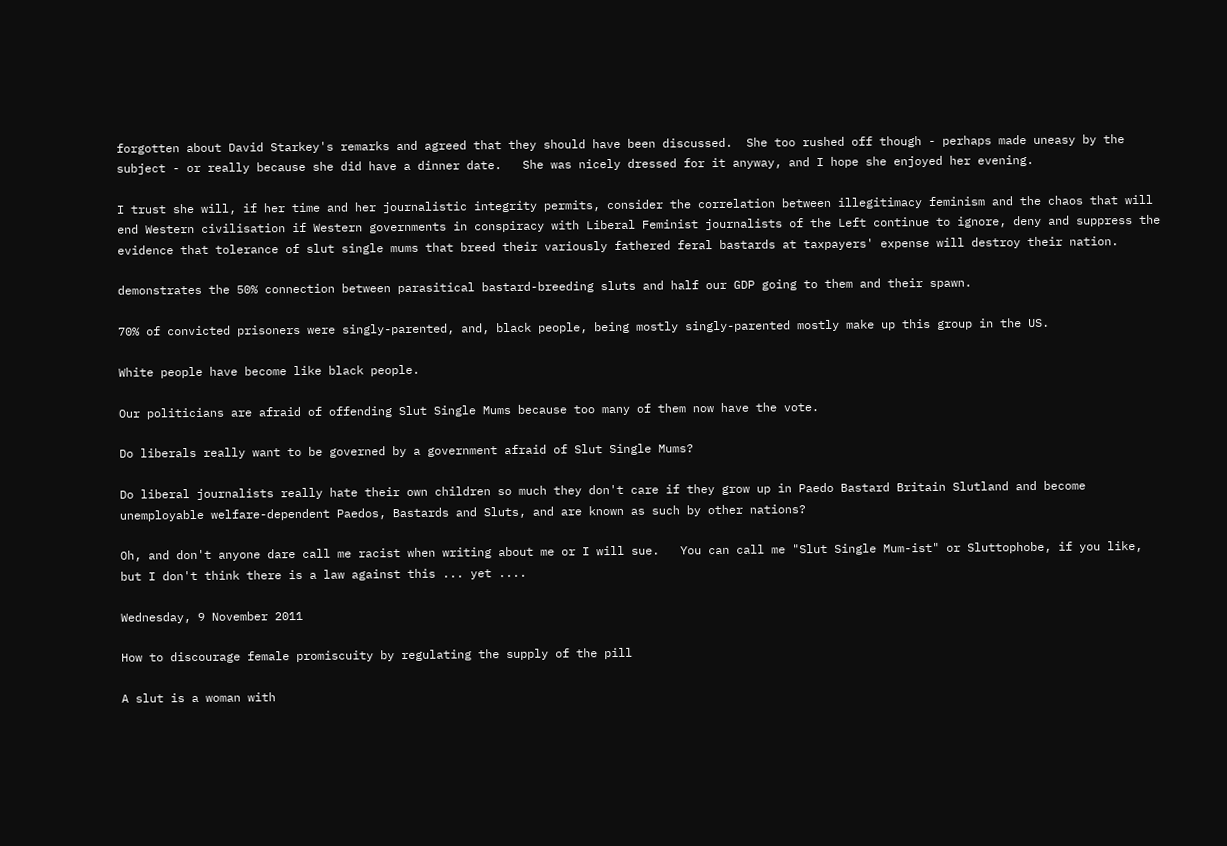forgotten about David Starkey's remarks and agreed that they should have been discussed.  She too rushed off though - perhaps made uneasy by the subject - or really because she did have a dinner date.   She was nicely dressed for it anyway, and I hope she enjoyed her evening.

I trust she will, if her time and her journalistic integrity permits, consider the correlation between illegitimacy feminism and the chaos that will end Western civilisation if Western governments in conspiracy with Liberal Feminist journalists of the Left continue to ignore, deny and suppress the evidence that tolerance of slut single mums that breed their variously fathered feral bastards at taxpayers' expense will destroy their nation.

demonstrates the 50% connection between parasitical bastard-breeding sluts and half our GDP going to them and their spawn.

70% of convicted prisoners were singly-parented, and, black people, being mostly singly-parented mostly make up this group in the US.

White people have become like black people.

Our politicians are afraid of offending Slut Single Mums because too many of them now have the vote.

Do liberals really want to be governed by a government afraid of Slut Single Mums?

Do liberal journalists really hate their own children so much they don't care if they grow up in Paedo Bastard Britain Slutland and become unemployable welfare-dependent Paedos, Bastards and Sluts, and are known as such by other nations?

Oh, and don't anyone dare call me racist when writing about me or I will sue.   You can call me "Slut Single Mum-ist" or Sluttophobe, if you like, but I don't think there is a law against this ... yet ....

Wednesday, 9 November 2011

How to discourage female promiscuity by regulating the supply of the pill

A slut is a woman with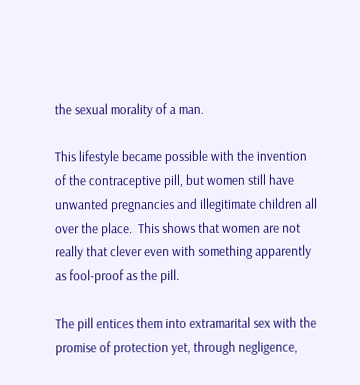the sexual morality of a man.

This lifestyle became possible with the invention of the contraceptive pill, but women still have unwanted pregnancies and illegitimate children all over the place.  This shows that women are not really that clever even with something apparently as fool-proof as the pill.

The pill entices them into extramarital sex with the promise of protection yet, through negligence,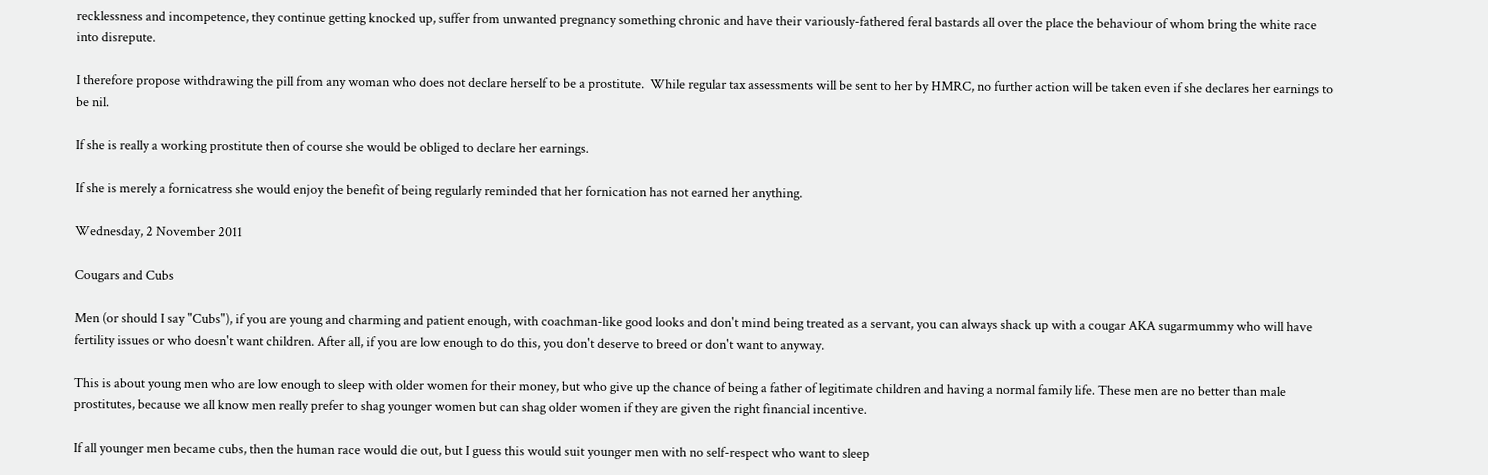recklessness and incompetence, they continue getting knocked up, suffer from unwanted pregnancy something chronic and have their variously-fathered feral bastards all over the place the behaviour of whom bring the white race into disrepute.

I therefore propose withdrawing the pill from any woman who does not declare herself to be a prostitute.  While regular tax assessments will be sent to her by HMRC, no further action will be taken even if she declares her earnings to be nil.

If she is really a working prostitute then of course she would be obliged to declare her earnings.

If she is merely a fornicatress she would enjoy the benefit of being regularly reminded that her fornication has not earned her anything.

Wednesday, 2 November 2011

Cougars and Cubs

Men (or should I say "Cubs"), if you are young and charming and patient enough, with coachman-like good looks and don't mind being treated as a servant, you can always shack up with a cougar AKA sugarmummy who will have fertility issues or who doesn't want children. After all, if you are low enough to do this, you don't deserve to breed or don't want to anyway.

This is about young men who are low enough to sleep with older women for their money, but who give up the chance of being a father of legitimate children and having a normal family life. These men are no better than male prostitutes, because we all know men really prefer to shag younger women but can shag older women if they are given the right financial incentive.

If all younger men became cubs, then the human race would die out, but I guess this would suit younger men with no self-respect who want to sleep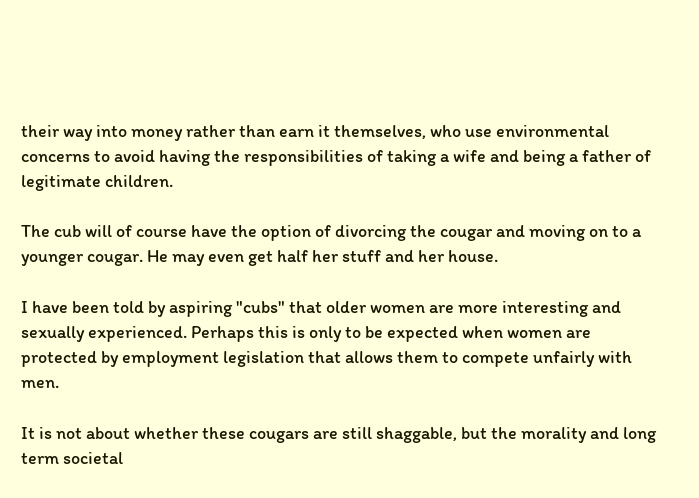their way into money rather than earn it themselves, who use environmental concerns to avoid having the responsibilities of taking a wife and being a father of legitimate children.

The cub will of course have the option of divorcing the cougar and moving on to a younger cougar. He may even get half her stuff and her house.

I have been told by aspiring "cubs" that older women are more interesting and sexually experienced. Perhaps this is only to be expected when women are protected by employment legislation that allows them to compete unfairly with men.

It is not about whether these cougars are still shaggable, but the morality and long term societal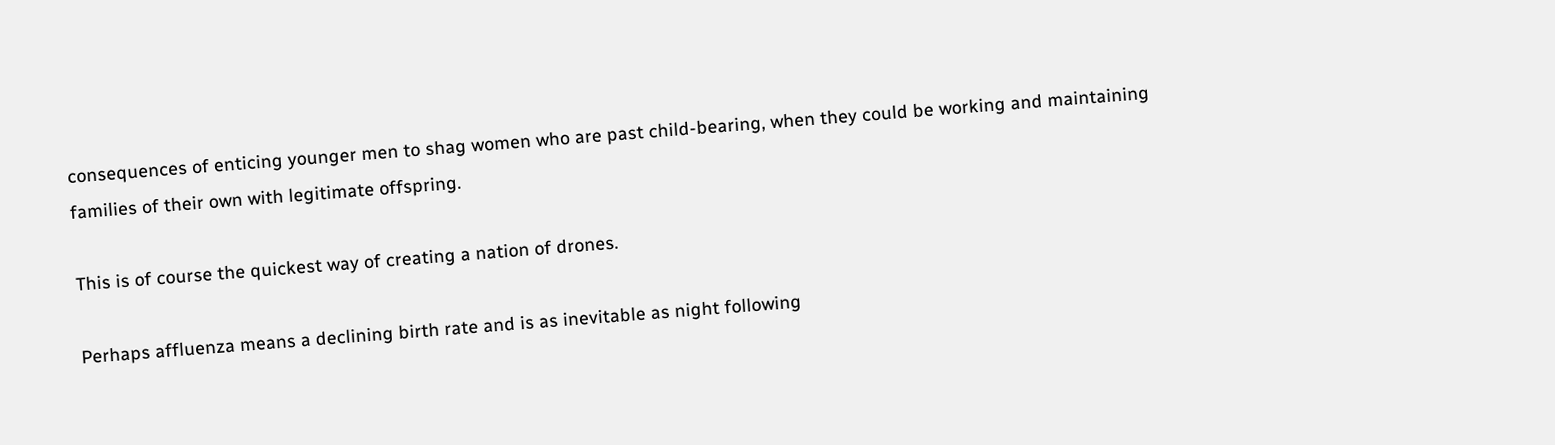consequences of enticing younger men to shag women who are past child-bearing, when they could be working and maintaining families of their own with legitimate offspring.

This is of course the quickest way of creating a nation of drones.

Perhaps affluenza means a declining birth rate and is as inevitable as night following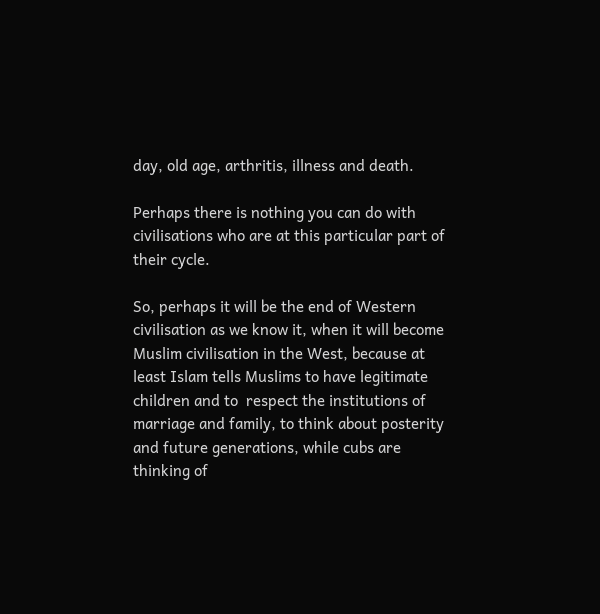day, old age, arthritis, illness and death.

Perhaps there is nothing you can do with civilisations who are at this particular part of their cycle.

So, perhaps it will be the end of Western civilisation as we know it, when it will become Muslim civilisation in the West, because at least Islam tells Muslims to have legitimate children and to  respect the institutions of marriage and family, to think about posterity and future generations, while cubs are thinking of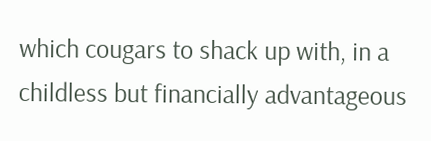which cougars to shack up with, in a childless but financially advantageous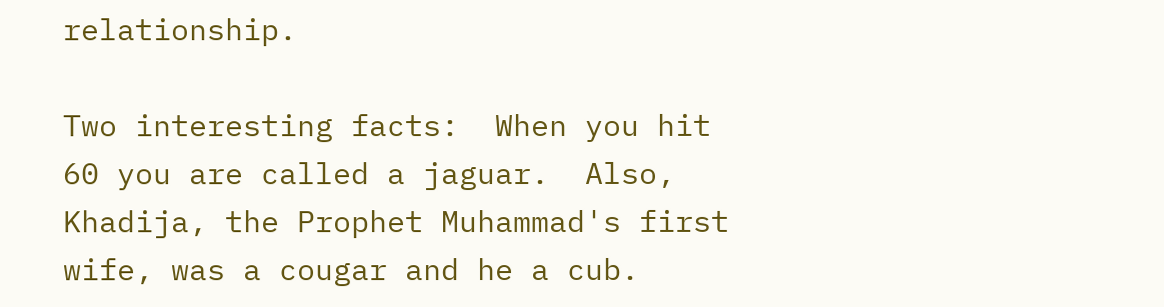relationship.

Two interesting facts:  When you hit 60 you are called a jaguar.  Also, Khadija, the Prophet Muhammad's first wife, was a cougar and he a cub.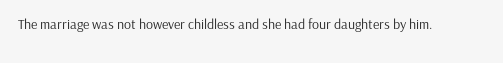The marriage was not however childless and she had four daughters by him.